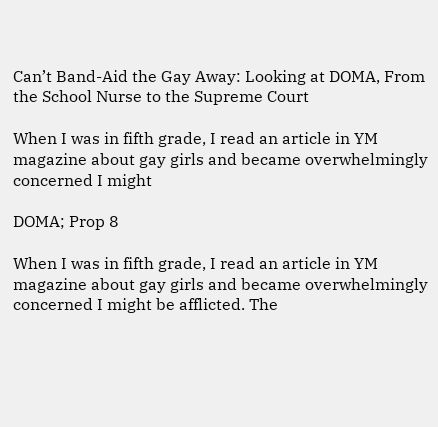Can’t Band-Aid the Gay Away: Looking at DOMA, From the School Nurse to the Supreme Court

When I was in fifth grade, I read an article in YM magazine about gay girls and became overwhelmingly concerned I might

DOMA; Prop 8

When I was in fifth grade, I read an article in YM magazine about gay girls and became overwhelmingly concerned I might be afflicted. The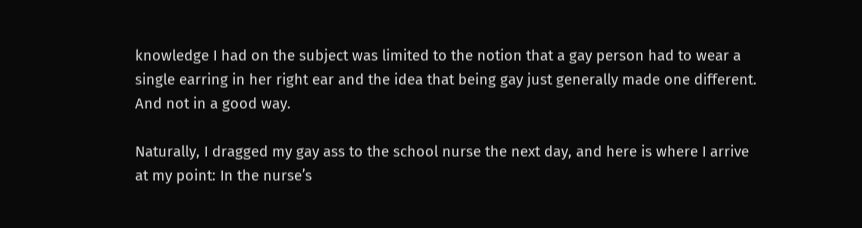knowledge I had on the subject was limited to the notion that a gay person had to wear a single earring in her right ear and the idea that being gay just generally made one different. And not in a good way.

Naturally, I dragged my gay ass to the school nurse the next day, and here is where I arrive at my point: In the nurse’s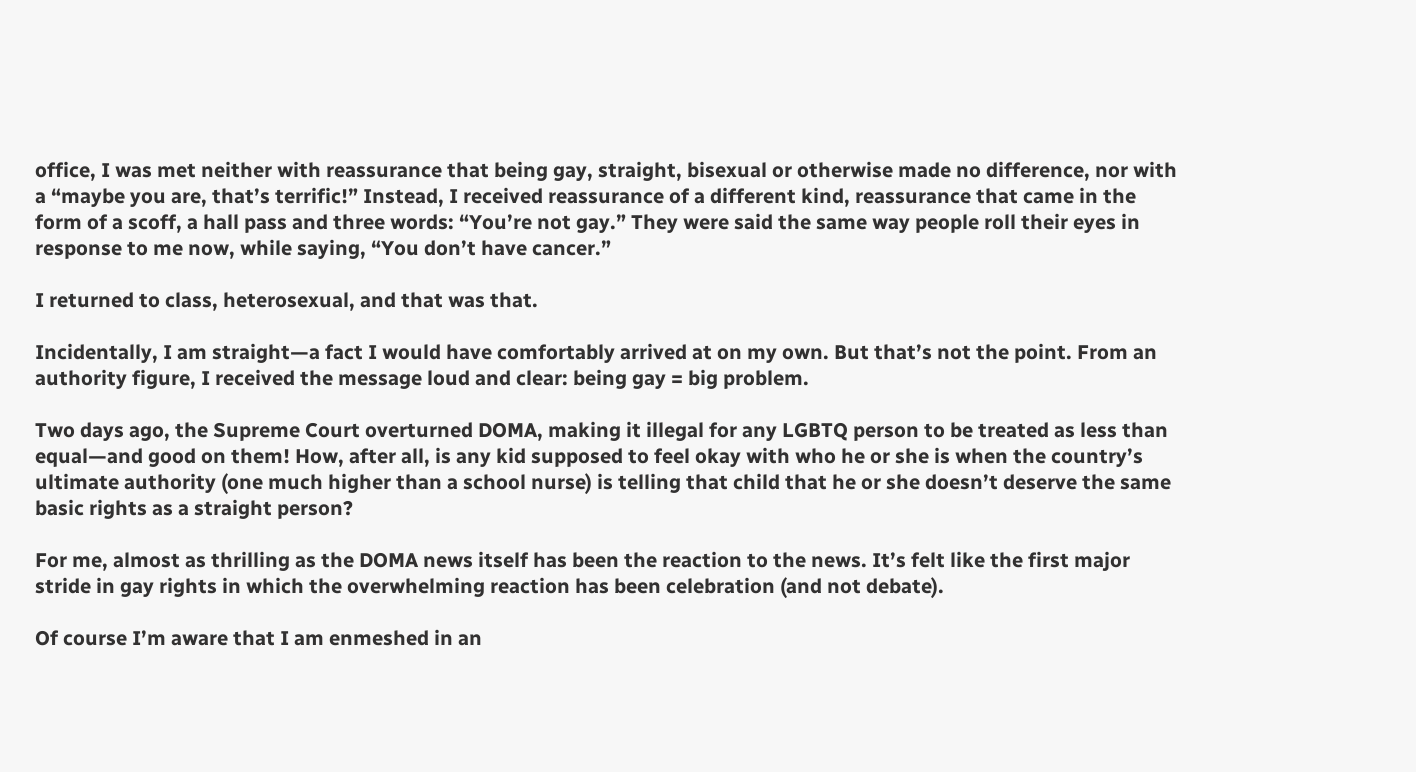office, I was met neither with reassurance that being gay, straight, bisexual or otherwise made no difference, nor with a “maybe you are, that’s terrific!” Instead, I received reassurance of a different kind, reassurance that came in the form of a scoff, a hall pass and three words: “You’re not gay.” They were said the same way people roll their eyes in response to me now, while saying, “You don’t have cancer.”

I returned to class, heterosexual, and that was that.

Incidentally, I am straight—a fact I would have comfortably arrived at on my own. But that’s not the point. From an authority figure, I received the message loud and clear: being gay = big problem.

Two days ago, the Supreme Court overturned DOMA, making it illegal for any LGBTQ person to be treated as less than equal—and good on them! How, after all, is any kid supposed to feel okay with who he or she is when the country’s ultimate authority (one much higher than a school nurse) is telling that child that he or she doesn’t deserve the same basic rights as a straight person?

For me, almost as thrilling as the DOMA news itself has been the reaction to the news. It’s felt like the first major stride in gay rights in which the overwhelming reaction has been celebration (and not debate).

Of course I’m aware that I am enmeshed in an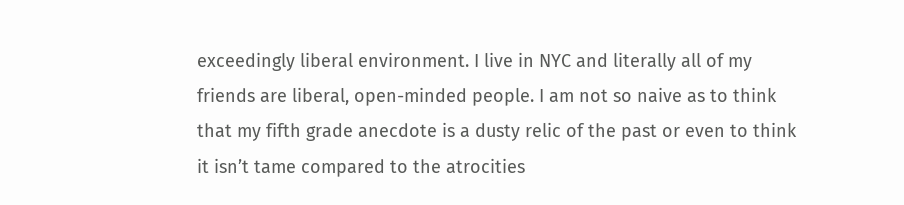exceedingly liberal environment. I live in NYC and literally all of my friends are liberal, open-minded people. I am not so naive as to think that my fifth grade anecdote is a dusty relic of the past or even to think it isn’t tame compared to the atrocities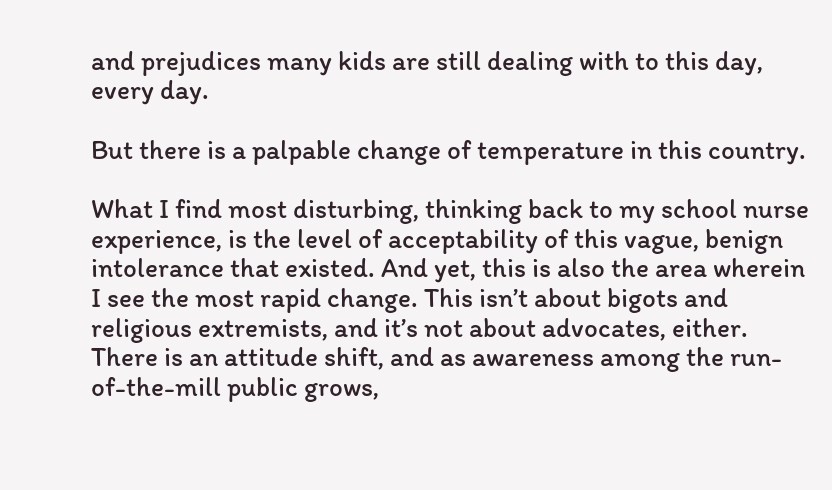and prejudices many kids are still dealing with to this day, every day.

But there is a palpable change of temperature in this country.

What I find most disturbing, thinking back to my school nurse experience, is the level of acceptability of this vague, benign intolerance that existed. And yet, this is also the area wherein I see the most rapid change. This isn’t about bigots and religious extremists, and it’s not about advocates, either. There is an attitude shift, and as awareness among the run-of-the-mill public grows,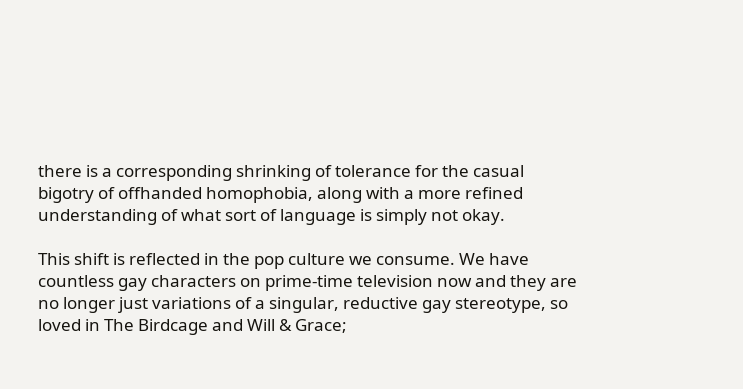there is a corresponding shrinking of tolerance for the casual bigotry of offhanded homophobia, along with a more refined understanding of what sort of language is simply not okay.

This shift is reflected in the pop culture we consume. We have countless gay characters on prime-time television now and they are no longer just variations of a singular, reductive gay stereotype, so loved in The Birdcage and Will & Grace;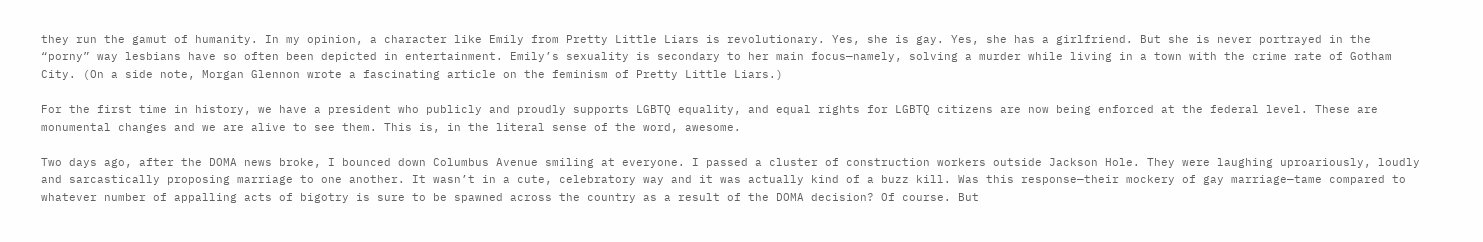they run the gamut of humanity. In my opinion, a character like Emily from Pretty Little Liars is revolutionary. Yes, she is gay. Yes, she has a girlfriend. But she is never portrayed in the “porny” way lesbians have so often been depicted in entertainment. Emily’s sexuality is secondary to her main focus—namely, solving a murder while living in a town with the crime rate of Gotham City. (On a side note, Morgan Glennon wrote a fascinating article on the feminism of Pretty Little Liars.)

For the first time in history, we have a president who publicly and proudly supports LGBTQ equality, and equal rights for LGBTQ citizens are now being enforced at the federal level. These are monumental changes and we are alive to see them. This is, in the literal sense of the word, awesome.

Two days ago, after the DOMA news broke, I bounced down Columbus Avenue smiling at everyone. I passed a cluster of construction workers outside Jackson Hole. They were laughing uproariously, loudly and sarcastically proposing marriage to one another. It wasn’t in a cute, celebratory way and it was actually kind of a buzz kill. Was this response—their mockery of gay marriage—tame compared to whatever number of appalling acts of bigotry is sure to be spawned across the country as a result of the DOMA decision? Of course. But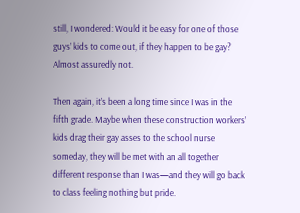still, I wondered: Would it be easy for one of those guys’ kids to come out, if they happen to be gay? Almost assuredly not.

Then again, it’s been a long time since I was in the fifth grade. Maybe when these construction workers’ kids drag their gay asses to the school nurse someday, they will be met with an all together different response than I was—and they will go back to class feeling nothing but pride.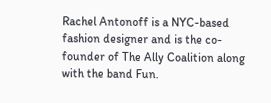Rachel Antonoff is a NYC-based fashion designer and is the co-founder of The Ally Coalition along with the band Fun.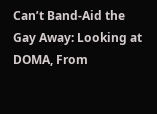Can’t Band-Aid the Gay Away: Looking at DOMA, From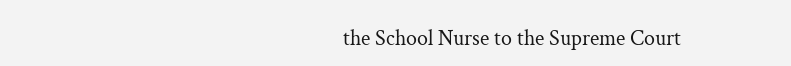the School Nurse to the Supreme Court